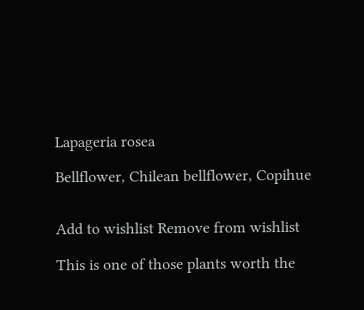Lapageria rosea

Bellflower, Chilean bellflower, Copihue


Add to wishlist Remove from wishlist

This is one of those plants worth the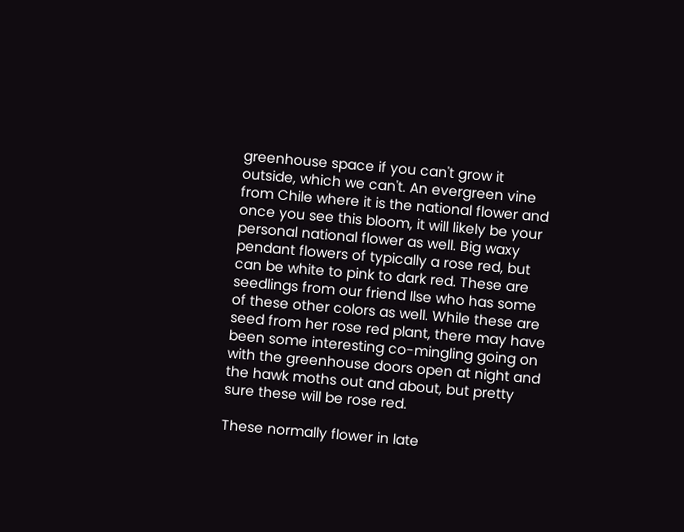greenhouse space if you can't grow it outside, which we can't. An evergreen vine from Chile where it is the national flower and once you see this bloom, it will likely be your personal national flower as well. Big waxy pendant flowers of typically a rose red, but can be white to pink to dark red. These are seedlings from our friend Ilse who has some of these other colors as well. While these are seed from her rose red plant, there may have been some interesting co-mingling going on with the greenhouse doors open at night and the hawk moths out and about, but pretty sure these will be rose red.

These normally flower in late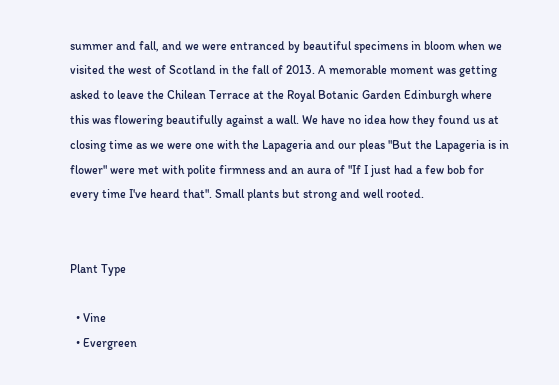summer and fall, and we were entranced by beautiful specimens in bloom when we visited the west of Scotland in the fall of 2013. A memorable moment was getting asked to leave the Chilean Terrace at the Royal Botanic Garden Edinburgh where this was flowering beautifully against a wall. We have no idea how they found us at closing time as we were one with the Lapageria and our pleas "But the Lapageria is in flower" were met with polite firmness and an aura of "If I just had a few bob for every time I've heard that". Small plants but strong and well rooted.


Plant Type

  • Vine
  • Evergreen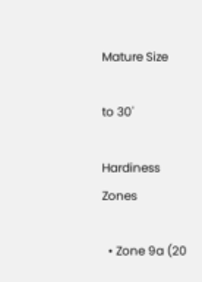Mature Size

to 30'

Hardiness Zones

  • Zone 9a (20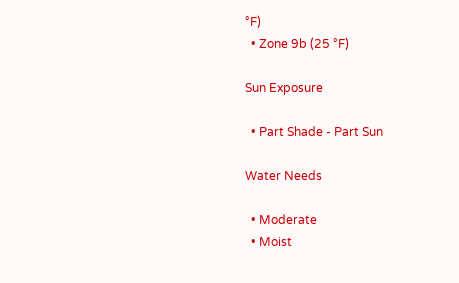°F)
  • Zone 9b (25 °F)

Sun Exposure

  • Part Shade - Part Sun

Water Needs

  • Moderate
  • Moist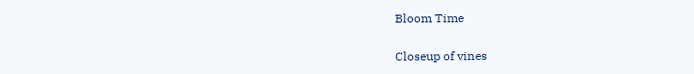Bloom Time

Closeup of vines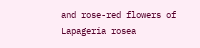and rose-red flowers of Lapageria rosea